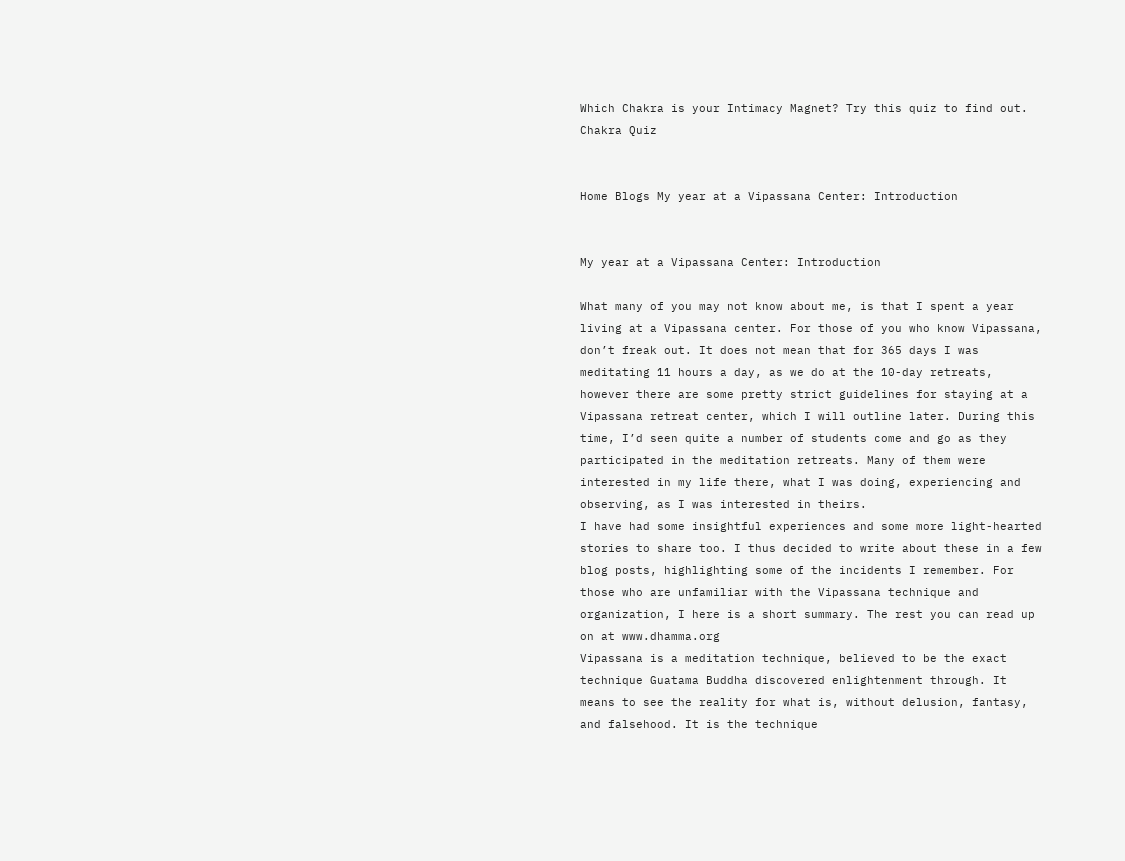Which Chakra is your Intimacy Magnet? Try this quiz to find out. Chakra Quiz


Home Blogs My year at a Vipassana Center: Introduction


My year at a Vipassana Center: Introduction

What many of you may not know about me, is that I spent a year living at a Vipassana center. For those of you who know Vipassana, don’t freak out. It does not mean that for 365 days I was meditating 11 hours a day, as we do at the 10-day retreats, however there are some pretty strict guidelines for staying at a Vipassana retreat center, which I will outline later. During this time, I’d seen quite a number of students come and go as they participated in the meditation retreats. Many of them were interested in my life there, what I was doing, experiencing and observing, as I was interested in theirs.
I have had some insightful experiences and some more light-hearted stories to share too. I thus decided to write about these in a few blog posts, highlighting some of the incidents I remember. For those who are unfamiliar with the Vipassana technique and organization, I here is a short summary. The rest you can read up on at www.dhamma.org
Vipassana is a meditation technique, believed to be the exact technique Guatama Buddha discovered enlightenment through. It means to see the reality for what is, without delusion, fantasy, and falsehood. It is the technique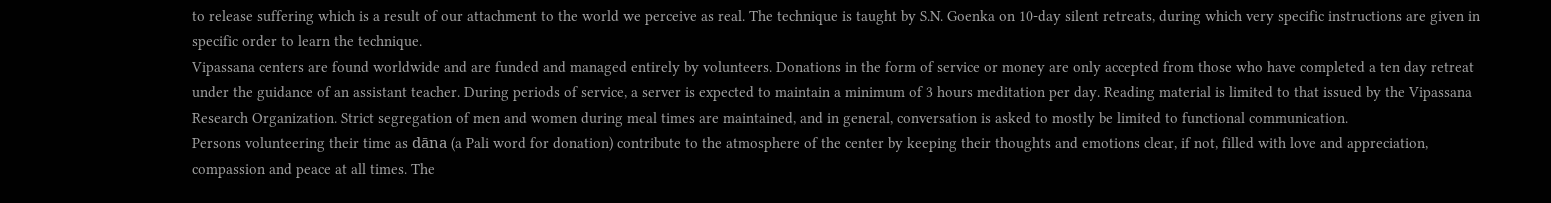to release suffering which is a result of our attachment to the world we perceive as real. The technique is taught by S.N. Goenka on 10-day silent retreats, during which very specific instructions are given in specific order to learn the technique.
Vipassana centers are found worldwide and are funded and managed entirely by volunteers. Donations in the form of service or money are only accepted from those who have completed a ten day retreat under the guidance of an assistant teacher. During periods of service, a server is expected to maintain a minimum of 3 hours meditation per day. Reading material is limited to that issued by the Vipassana Research Organization. Strict segregation of men and women during meal times are maintained, and in general, conversation is asked to mostly be limited to functional communication.
Persons volunteering their time as dāna (a Pali word for donation) contribute to the atmosphere of the center by keeping their thoughts and emotions clear, if not, filled with love and appreciation, compassion and peace at all times. The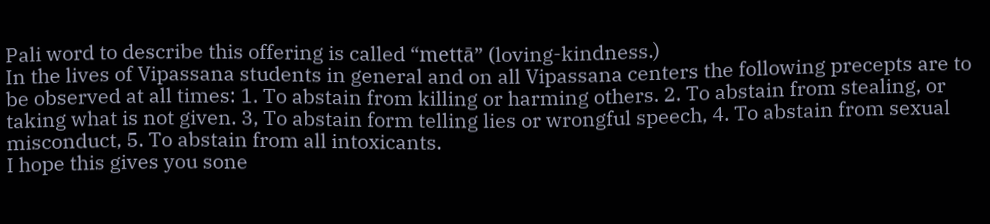Pali word to describe this offering is called “mettā” (loving-kindness.)
In the lives of Vipassana students in general and on all Vipassana centers the following precepts are to be observed at all times: 1. To abstain from killing or harming others. 2. To abstain from stealing, or taking what is not given. 3, To abstain form telling lies or wrongful speech, 4. To abstain from sexual misconduct, 5. To abstain from all intoxicants.
I hope this gives you sone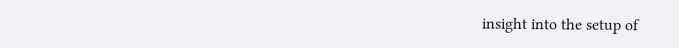insight into the setup of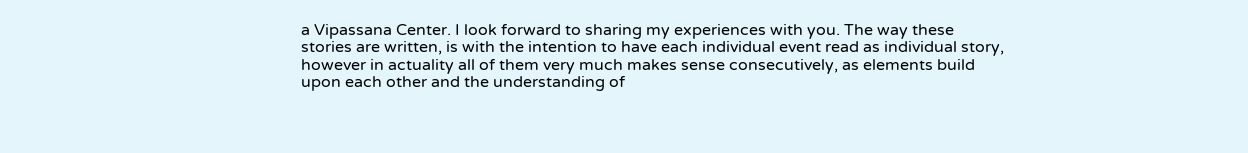a Vipassana Center. I look forward to sharing my experiences with you. The way these stories are written, is with the intention to have each individual event read as individual story, however in actuality all of them very much makes sense consecutively, as elements build upon each other and the understanding of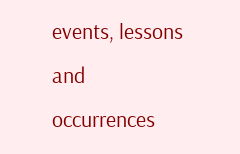events, lessons and occurrences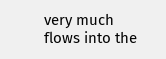very much flows into the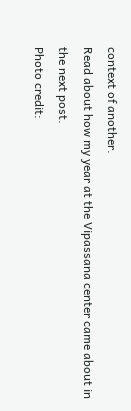context of another.
Read about how my year at the Vipassana center came about in the next post.
Photo credit: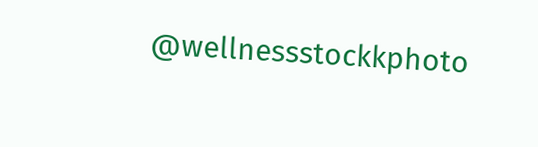@wellnessstockkphoto